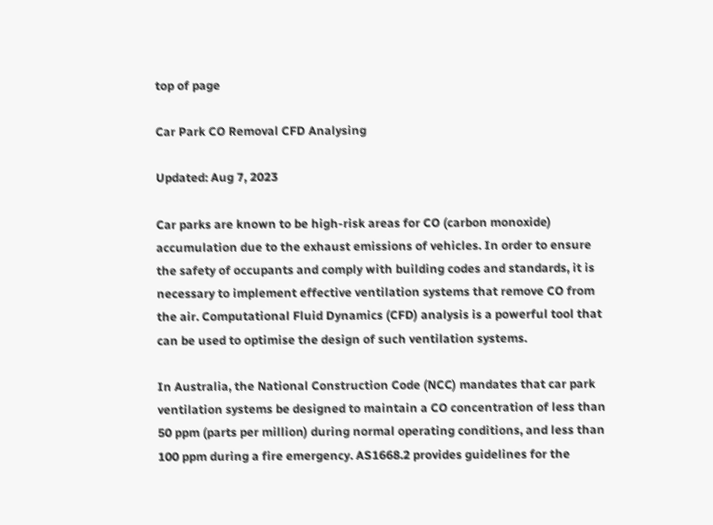top of page

Car Park CO Removal CFD Analysing

Updated: Aug 7, 2023

Car parks are known to be high-risk areas for CO (carbon monoxide) accumulation due to the exhaust emissions of vehicles. In order to ensure the safety of occupants and comply with building codes and standards, it is necessary to implement effective ventilation systems that remove CO from the air. Computational Fluid Dynamics (CFD) analysis is a powerful tool that can be used to optimise the design of such ventilation systems.

In Australia, the National Construction Code (NCC) mandates that car park ventilation systems be designed to maintain a CO concentration of less than 50 ppm (parts per million) during normal operating conditions, and less than 100 ppm during a fire emergency. AS1668.2 provides guidelines for the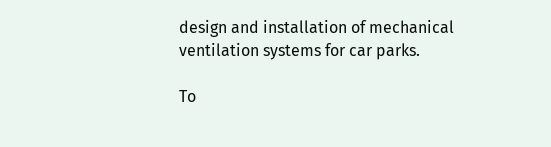design and installation of mechanical ventilation systems for car parks.

To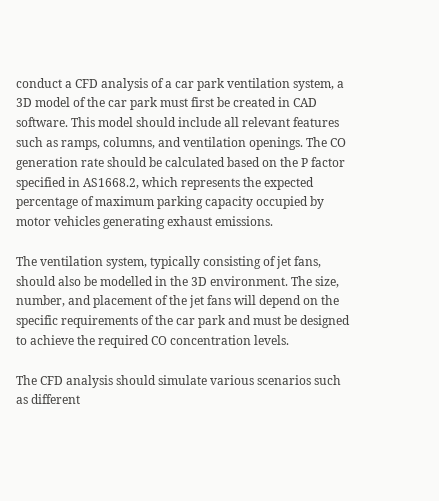conduct a CFD analysis of a car park ventilation system, a 3D model of the car park must first be created in CAD software. This model should include all relevant features such as ramps, columns, and ventilation openings. The CO generation rate should be calculated based on the P factor specified in AS1668.2, which represents the expected percentage of maximum parking capacity occupied by motor vehicles generating exhaust emissions.

The ventilation system, typically consisting of jet fans, should also be modelled in the 3D environment. The size, number, and placement of the jet fans will depend on the specific requirements of the car park and must be designed to achieve the required CO concentration levels.

The CFD analysis should simulate various scenarios such as different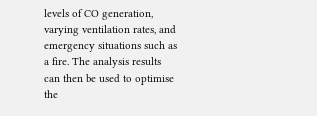levels of CO generation, varying ventilation rates, and emergency situations such as a fire. The analysis results can then be used to optimise the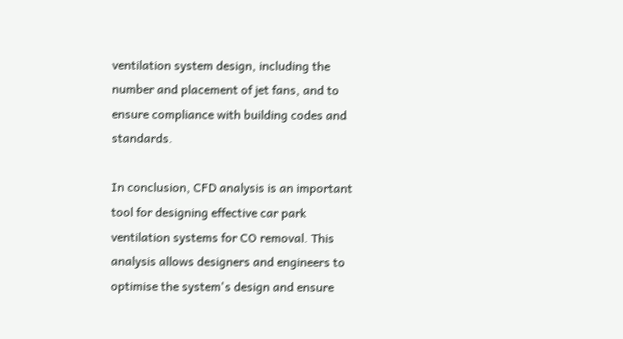ventilation system design, including the number and placement of jet fans, and to ensure compliance with building codes and standards.

In conclusion, CFD analysis is an important tool for designing effective car park ventilation systems for CO removal. This analysis allows designers and engineers to optimise the system's design and ensure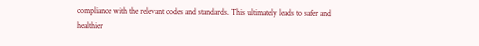compliance with the relevant codes and standards. This ultimately leads to safer and healthier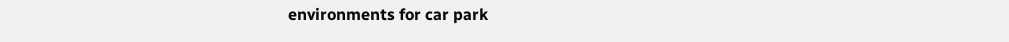environments for car park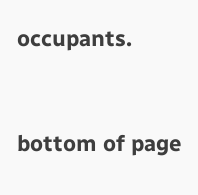occupants.


bottom of page